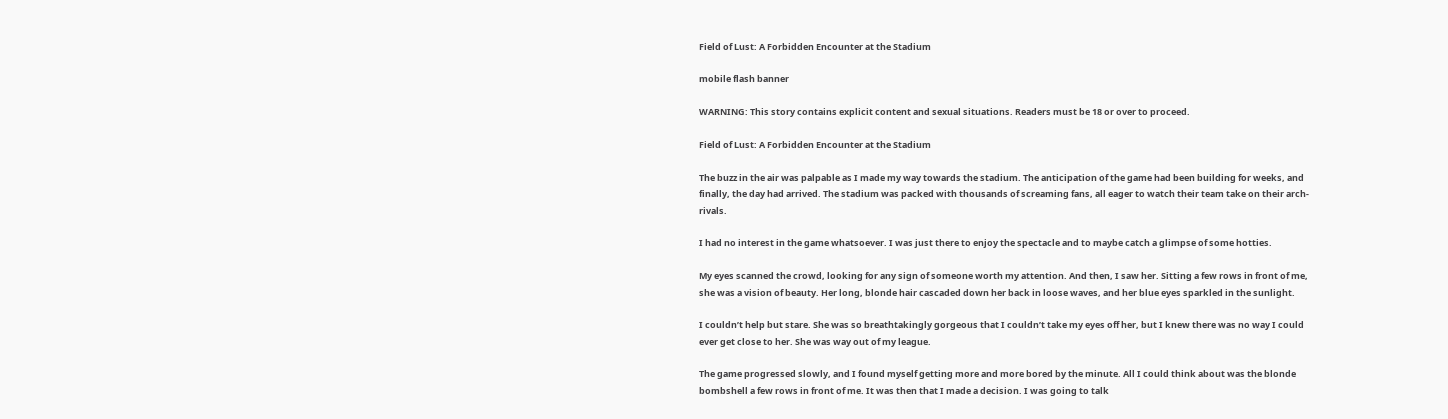Field of Lust: A Forbidden Encounter at the Stadium

mobile flash banner

WARNING: This story contains explicit content and sexual situations. Readers must be 18 or over to proceed.

Field of Lust: A Forbidden Encounter at the Stadium

The buzz in the air was palpable as I made my way towards the stadium. The anticipation of the game had been building for weeks, and finally, the day had arrived. The stadium was packed with thousands of screaming fans, all eager to watch their team take on their arch-rivals.

I had no interest in the game whatsoever. I was just there to enjoy the spectacle and to maybe catch a glimpse of some hotties.

My eyes scanned the crowd, looking for any sign of someone worth my attention. And then, I saw her. Sitting a few rows in front of me, she was a vision of beauty. Her long, blonde hair cascaded down her back in loose waves, and her blue eyes sparkled in the sunlight.

I couldn’t help but stare. She was so breathtakingly gorgeous that I couldn’t take my eyes off her, but I knew there was no way I could ever get close to her. She was way out of my league.

The game progressed slowly, and I found myself getting more and more bored by the minute. All I could think about was the blonde bombshell a few rows in front of me. It was then that I made a decision. I was going to talk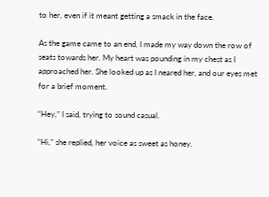to her, even if it meant getting a smack in the face.

As the game came to an end, I made my way down the row of seats towards her. My heart was pounding in my chest as I approached her. She looked up as I neared her, and our eyes met for a brief moment.

“Hey,” I said, trying to sound casual.

“Hi,” she replied, her voice as sweet as honey.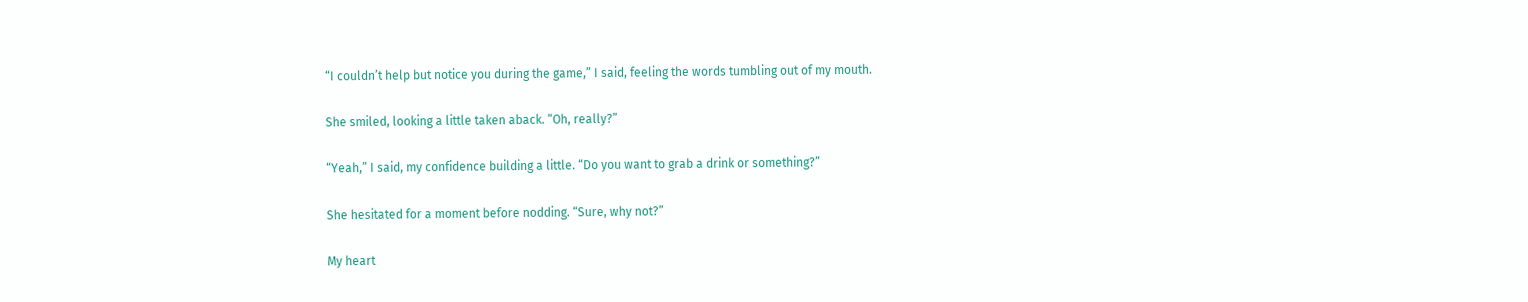“I couldn’t help but notice you during the game,” I said, feeling the words tumbling out of my mouth.

She smiled, looking a little taken aback. “Oh, really?”

“Yeah,” I said, my confidence building a little. “Do you want to grab a drink or something?”

She hesitated for a moment before nodding. “Sure, why not?”

My heart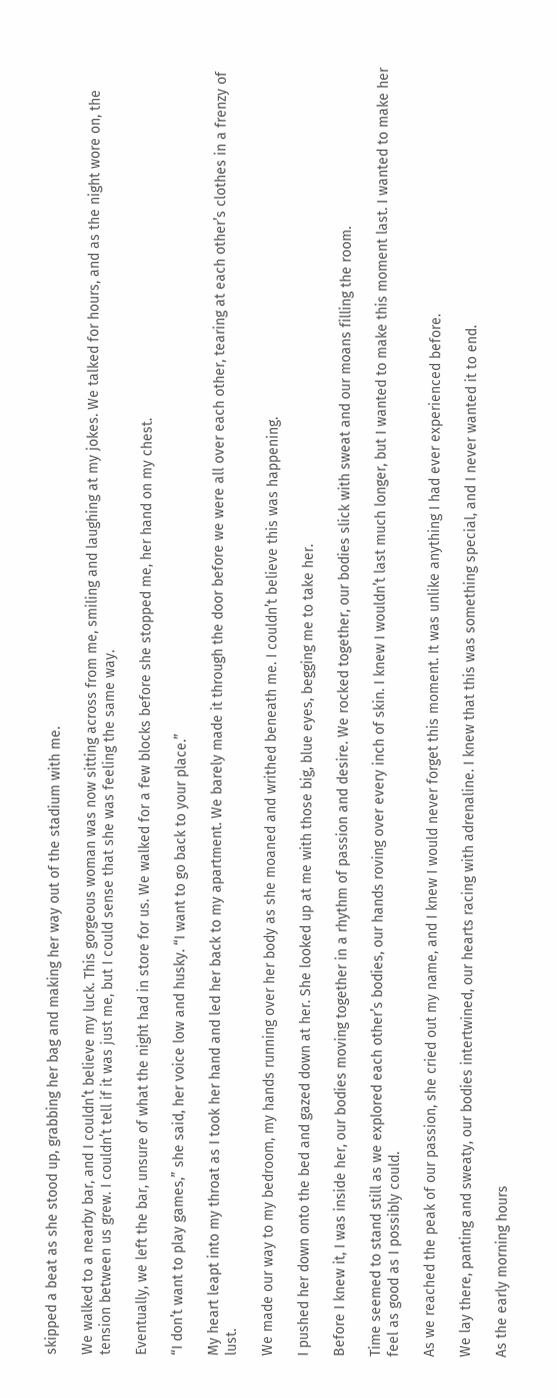skipped a beat as she stood up, grabbing her bag and making her way out of the stadium with me.

We walked to a nearby bar, and I couldn’t believe my luck. This gorgeous woman was now sitting across from me, smiling and laughing at my jokes. We talked for hours, and as the night wore on, the tension between us grew. I couldn’t tell if it was just me, but I could sense that she was feeling the same way.

Eventually, we left the bar, unsure of what the night had in store for us. We walked for a few blocks before she stopped me, her hand on my chest.

“I don’t want to play games,” she said, her voice low and husky. “I want to go back to your place.”

My heart leapt into my throat as I took her hand and led her back to my apartment. We barely made it through the door before we were all over each other, tearing at each other’s clothes in a frenzy of lust.

We made our way to my bedroom, my hands running over her body as she moaned and writhed beneath me. I couldn’t believe this was happening.

I pushed her down onto the bed and gazed down at her. She looked up at me with those big, blue eyes, begging me to take her.

Before I knew it, I was inside her, our bodies moving together in a rhythm of passion and desire. We rocked together, our bodies slick with sweat and our moans filling the room.

Time seemed to stand still as we explored each other’s bodies, our hands roving over every inch of skin. I knew I wouldn’t last much longer, but I wanted to make this moment last. I wanted to make her feel as good as I possibly could.

As we reached the peak of our passion, she cried out my name, and I knew I would never forget this moment. It was unlike anything I had ever experienced before.

We lay there, panting and sweaty, our bodies intertwined, our hearts racing with adrenaline. I knew that this was something special, and I never wanted it to end.

As the early morning hours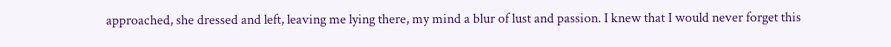approached, she dressed and left, leaving me lying there, my mind a blur of lust and passion. I knew that I would never forget this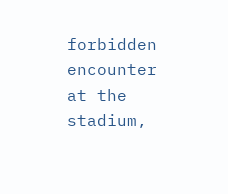forbidden encounter at the stadium,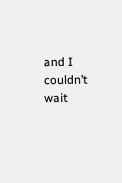and I couldn’t wait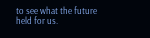to see what the future held for us.